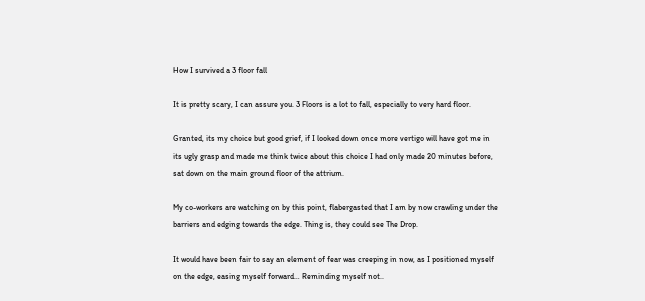How I survived a 3 floor fall

It is pretty scary, I can assure you. 3 Floors is a lot to fall, especially to very hard floor.

Granted, its my choice but good grief, if I looked down once more vertigo will have got me in its ugly grasp and made me think twice about this choice I had only made 20 minutes before, sat down on the main ground floor of the attrium.

My co-workers are watching on by this point, flabergasted that I am by now crawling under the barriers and edging towards the edge. Thing is, they could see The Drop.

It would have been fair to say an element of fear was creeping in now, as I positioned myself on the edge, easing myself forward… Reminding myself not..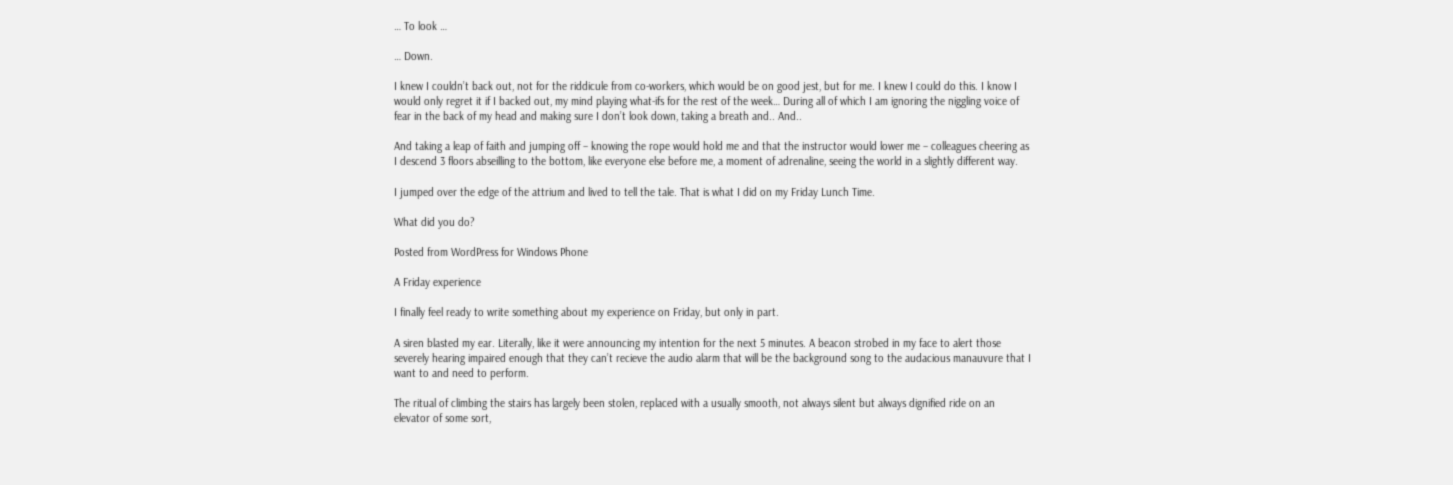… To look …

… Down.

I knew I couldn’t back out, not for the riddicule from co-workers, which would be on good jest, but for me. I knew I could do this. I know I would only regret it if I backed out, my mind playing what-ifs for the rest of the week… During all of which I am ignoring the niggling voice of fear in the back of my head and making sure I don’t look down, taking a breath and.. And..

And taking a leap of faith and jumping off – knowing the rope would hold me and that the instructor would lower me – colleagues cheering as I descend 3 floors abseilling to the bottom, like everyone else before me, a moment of adrenaline, seeing the world in a slightly different way.

I jumped over the edge of the attrium and lived to tell the tale. That is what I did on my Friday Lunch Time.

What did you do?

Posted from WordPress for Windows Phone

A Friday experience

I finally feel ready to write something about my experience on Friday, but only in part.

A siren blasted my ear. Literally, like it were announcing my intention for the next 5 minutes. A beacon strobed in my face to alert those severely hearing impaired enough that they can’t recieve the audio alarm that will be the background song to the audacious manauvure that I want to and need to perform.

The ritual of climbing the stairs has largely been stolen, replaced with a usually smooth, not always silent but always dignified ride on an elevator of some sort,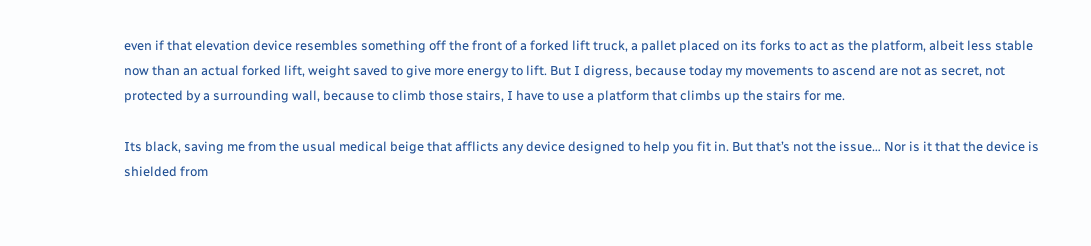even if that elevation device resembles something off the front of a forked lift truck, a pallet placed on its forks to act as the platform, albeit less stable now than an actual forked lift, weight saved to give more energy to lift. But I digress, because today my movements to ascend are not as secret, not protected by a surrounding wall, because to climb those stairs, I have to use a platform that climbs up the stairs for me.

Its black, saving me from the usual medical beige that afflicts any device designed to help you fit in. But that’s not the issue… Nor is it that the device is shielded from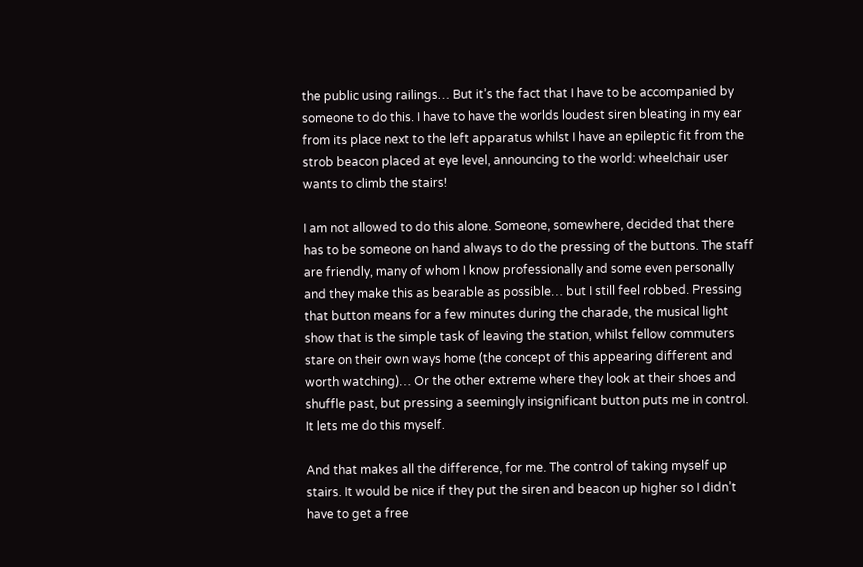the public using railings… But it’s the fact that I have to be accompanied by someone to do this. I have to have the worlds loudest siren bleating in my ear from its place next to the left apparatus whilst I have an epileptic fit from the strob beacon placed at eye level, announcing to the world: wheelchair user wants to climb the stairs!

I am not allowed to do this alone. Someone, somewhere, decided that there has to be someone on hand always to do the pressing of the buttons. The staff are friendly, many of whom I know professionally and some even personally and they make this as bearable as possible… but I still feel robbed. Pressing that button means for a few minutes during the charade, the musical light show that is the simple task of leaving the station, whilst fellow commuters stare on their own ways home (the concept of this appearing different and worth watching)… Or the other extreme where they look at their shoes and shuffle past, but pressing a seemingly insignificant button puts me in control. It lets me do this myself.

And that makes all the difference, for me. The control of taking myself up stairs. It would be nice if they put the siren and beacon up higher so I didn’t have to get a free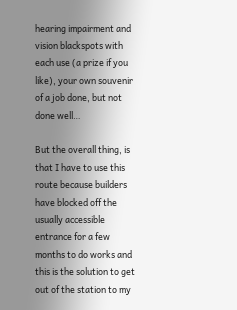hearing impairment and vision blackspots with each use (a prize if you like), your own souvenir of a job done, but not done well…

But the overall thing, is that I have to use this route because builders have blocked off the usually accessible entrance for a few months to do works and this is the solution to get out of the station to my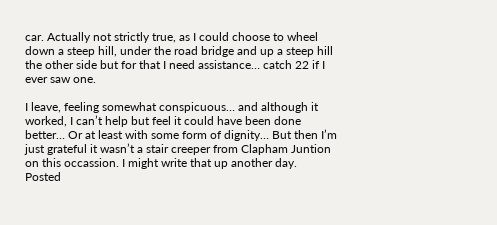car. Actually not strictly true, as I could choose to wheel down a steep hill, under the road bridge and up a steep hill the other side but for that I need assistance… catch 22 if I ever saw one.

I leave, feeling somewhat conspicuous… and although it worked, I can’t help but feel it could have been done better… Or at least with some form of dignity… But then I’m just grateful it wasn’t a stair creeper from Clapham Juntion on this occassion. I might write that up another day.
Posted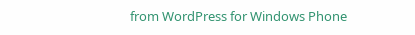from WordPress for Windows Phone